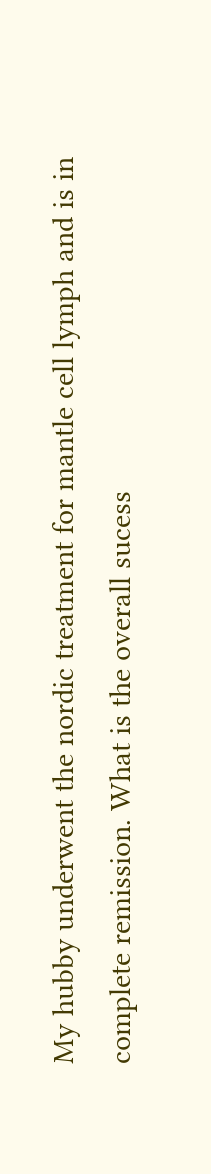My hubby underwent the nordic treatment for mantle cell lymph and is in complete remission. What is the overall sucess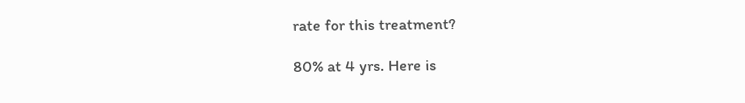rate for this treatment?

80% at 4 yrs. Here is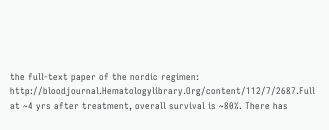the full-text paper of the nordic regimen: http://bloodjournal.Hematologylibrary.Org/content/112/7/2687.Full at ~4 yrs after treatment, overall survival is ~80%. There has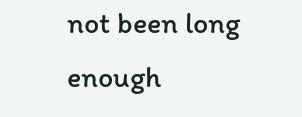not been long enough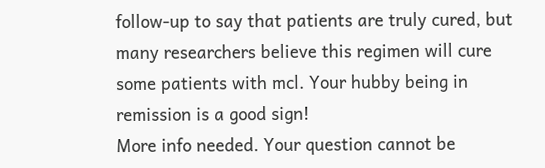follow-up to say that patients are truly cured, but many researchers believe this regimen will cure some patients with mcl. Your hubby being in remission is a good sign!
More info needed. Your question cannot be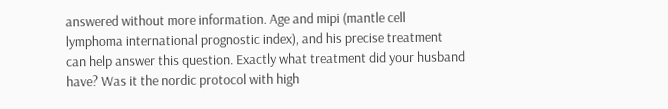answered without more information. Age and mipi (mantle cell lymphoma international prognostic index), and his precise treatment can help answer this question. Exactly what treatment did your husband have? Was it the nordic protocol with high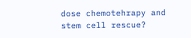dose chemotehrapy and stem cell rescue?